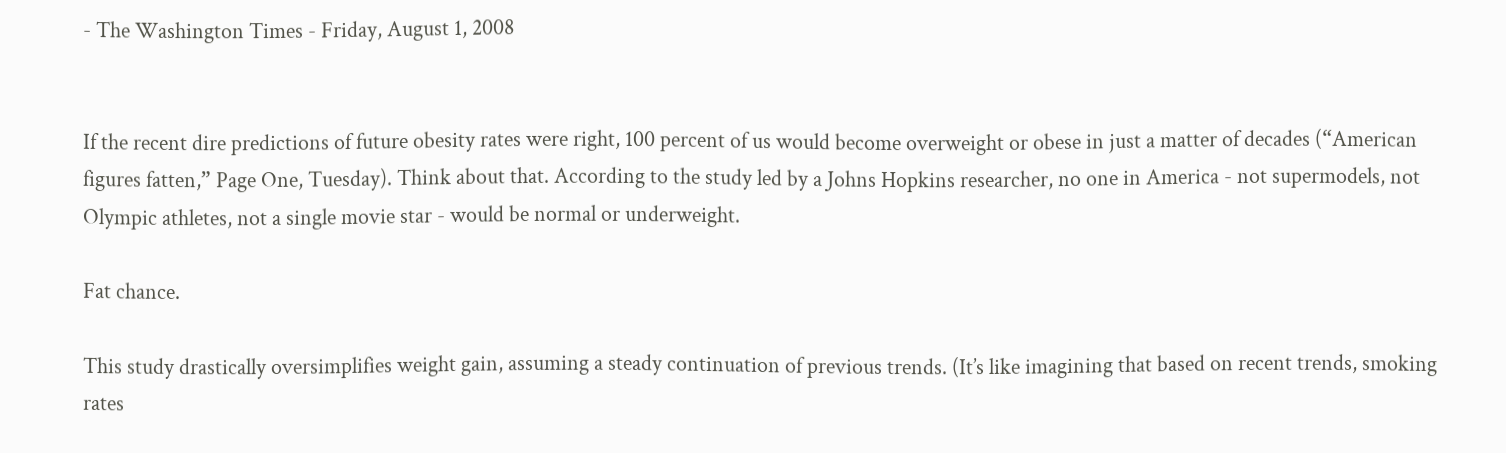- The Washington Times - Friday, August 1, 2008


If the recent dire predictions of future obesity rates were right, 100 percent of us would become overweight or obese in just a matter of decades (“American figures fatten,” Page One, Tuesday). Think about that. According to the study led by a Johns Hopkins researcher, no one in America - not supermodels, not Olympic athletes, not a single movie star - would be normal or underweight.

Fat chance.

This study drastically oversimplifies weight gain, assuming a steady continuation of previous trends. (It’s like imagining that based on recent trends, smoking rates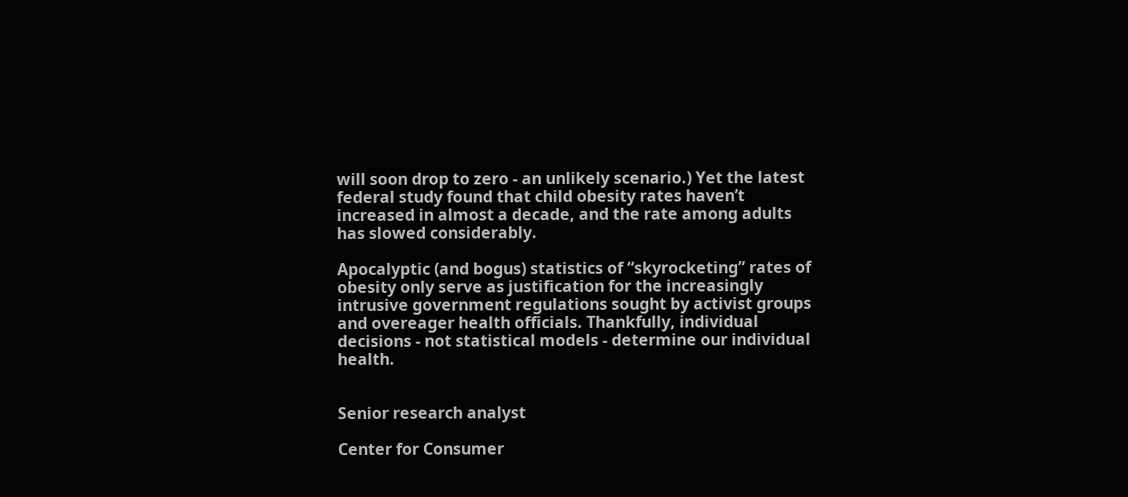will soon drop to zero - an unlikely scenario.) Yet the latest federal study found that child obesity rates haven’t increased in almost a decade, and the rate among adults has slowed considerably.

Apocalyptic (and bogus) statistics of “skyrocketing” rates of obesity only serve as justification for the increasingly intrusive government regulations sought by activist groups and overeager health officials. Thankfully, individual decisions - not statistical models - determine our individual health.


Senior research analyst

Center for Consumer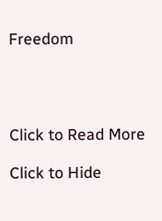Freedom




Click to Read More

Click to Hide